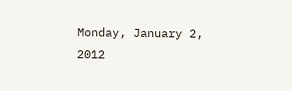Monday, January 2, 2012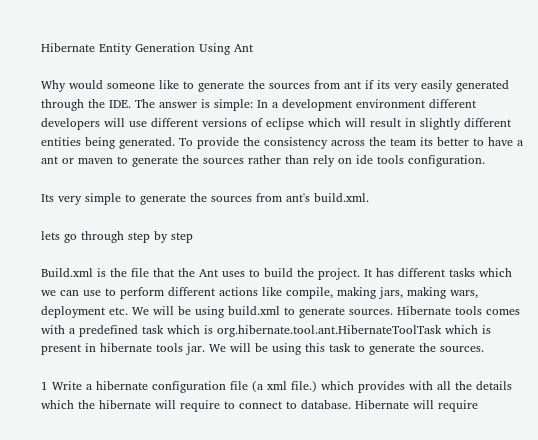Hibernate Entity Generation Using Ant

Why would someone like to generate the sources from ant if its very easily generated through the IDE. The answer is simple: In a development environment different developers will use different versions of eclipse which will result in slightly different entities being generated. To provide the consistency across the team its better to have a ant or maven to generate the sources rather than rely on ide tools configuration.

Its very simple to generate the sources from ant's build.xml.

lets go through step by step

Build.xml is the file that the Ant uses to build the project. It has different tasks which we can use to perform different actions like compile, making jars, making wars, deployment etc. We will be using build.xml to generate sources. Hibernate tools comes with a predefined task which is org.hibernate.tool.ant.HibernateToolTask which is present in hibernate tools jar. We will be using this task to generate the sources.

1 Write a hibernate configuration file (a xml file.) which provides with all the details which the hibernate will require to connect to database. Hibernate will require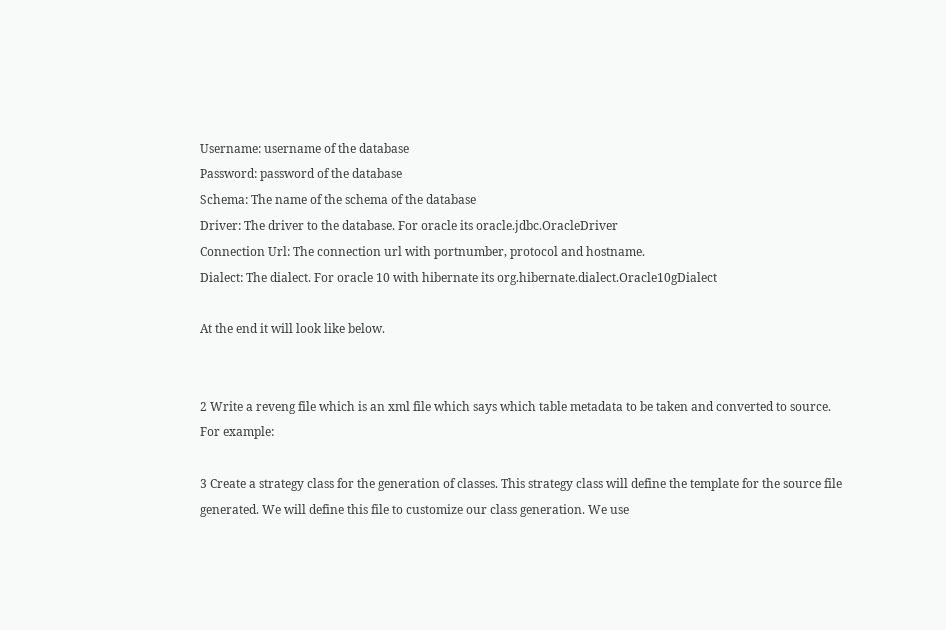Username: username of the database
Password: password of the database
Schema: The name of the schema of the database
Driver: The driver to the database. For oracle its oracle.jdbc.OracleDriver
Connection Url: The connection url with portnumber, protocol and hostname.
Dialect: The dialect. For oracle 10 with hibernate its org.hibernate.dialect.Oracle10gDialect

At the end it will look like below.


2 Write a reveng file which is an xml file which says which table metadata to be taken and converted to source.
For example:

3 Create a strategy class for the generation of classes. This strategy class will define the template for the source file generated. We will define this file to customize our class generation. We use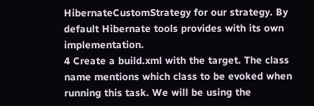HibernateCustomStrategy for our strategy. By default Hibernate tools provides with its own implementation.
4 Create a build.xml with the target. The class name mentions which class to be evoked when running this task. We will be using the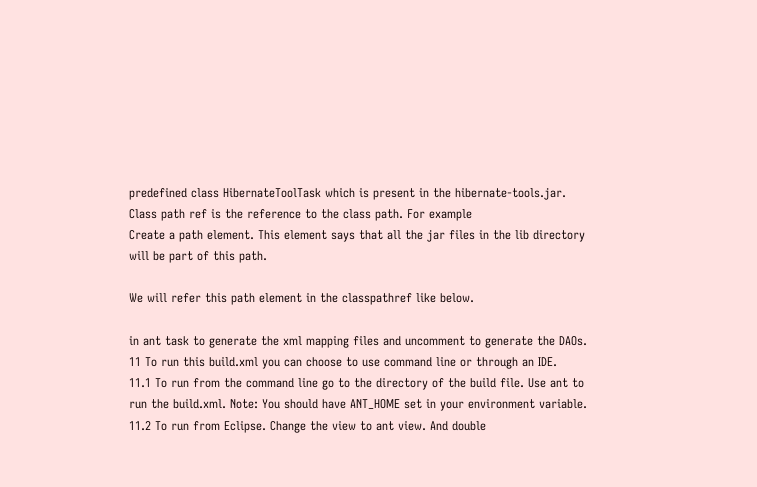predefined class HibernateToolTask which is present in the hibernate-tools.jar. Class path ref is the reference to the class path. For example
Create a path element. This element says that all the jar files in the lib directory will be part of this path.

We will refer this path element in the classpathref like below.

in ant task to generate the xml mapping files and uncomment to generate the DAOs.
11 To run this build.xml you can choose to use command line or through an IDE.
11.1 To run from the command line go to the directory of the build file. Use ant to run the build.xml. Note: You should have ANT_HOME set in your environment variable.
11.2 To run from Eclipse. Change the view to ant view. And double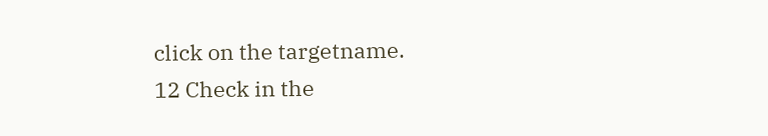click on the targetname.
12 Check in the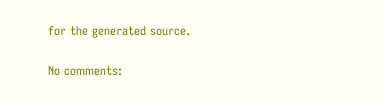for the generated source.

No comments: